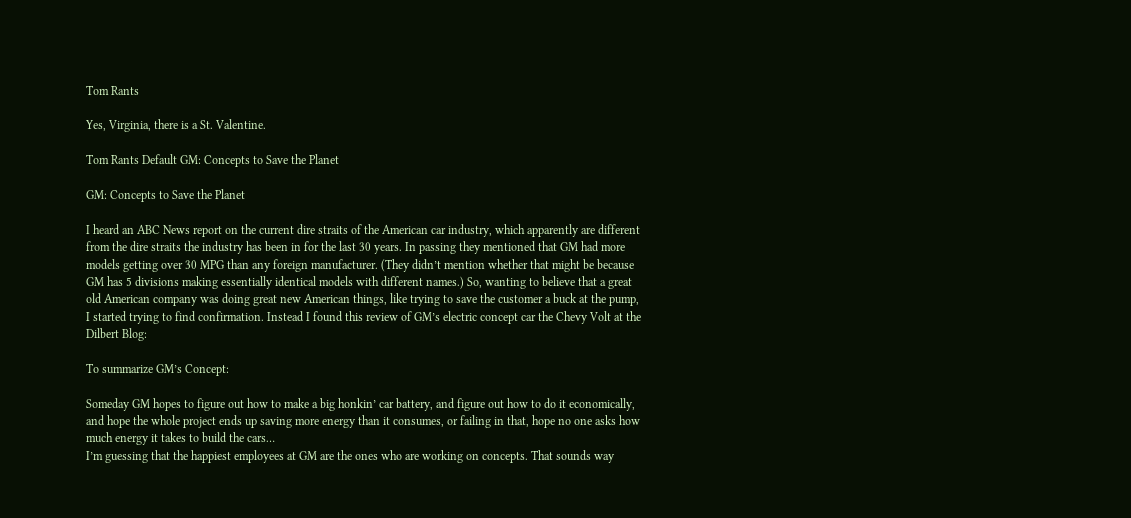Tom Rants

Yes, Virginia, there is a St. Valentine.

Tom Rants Default GM: Concepts to Save the Planet

GM: Concepts to Save the Planet

I heard an ABC News report on the current dire straits of the American car industry, which apparently are different from the dire straits the industry has been in for the last 30 years. In passing they mentioned that GM had more models getting over 30 MPG than any foreign manufacturer. (They didn’t mention whether that might be because GM has 5 divisions making essentially identical models with different names.) So, wanting to believe that a great old American company was doing great new American things, like trying to save the customer a buck at the pump, I started trying to find confirmation. Instead I found this review of GM’s electric concept car the Chevy Volt at the Dilbert Blog:

To summarize GM’s Concept:

Someday GM hopes to figure out how to make a big honkin’ car battery, and figure out how to do it economically, and hope the whole project ends up saving more energy than it consumes, or failing in that, hope no one asks how much energy it takes to build the cars…
I’m guessing that the happiest employees at GM are the ones who are working on concepts. That sounds way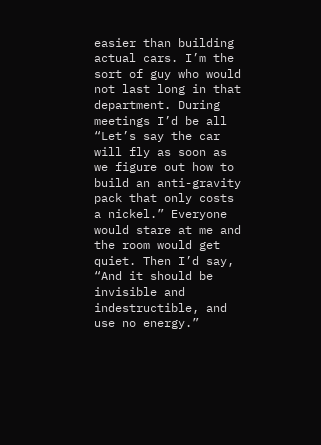easier than building actual cars. I’m the sort of guy who would not last long in that department. During meetings I’d be all “Let’s say the car will fly as soon as we figure out how to build an anti-gravity pack that only costs a nickel.” Everyone would stare at me and the room would get quiet. Then I’d say, “And it should be invisible and indestructible, and use no energy.”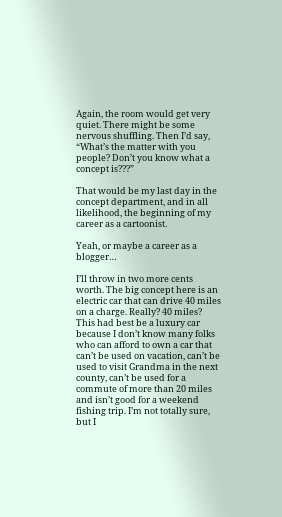Again, the room would get very quiet. There might be some nervous shuffling. Then I’d say, “What’s the matter with you people? Don’t you know what a concept is???”

That would be my last day in the concept department, and in all likelihood, the beginning of my career as a cartoonist.

Yeah, or maybe a career as a blogger…

I’ll throw in two more cents worth. The big concept here is an electric car that can drive 40 miles on a charge. Really? 40 miles? This had best be a luxury car because I don’t know many folks who can afford to own a car that can’t be used on vacation, can’t be used to visit Grandma in the next county, can’t be used for a commute of more than 20 miles and isn’t good for a weekend fishing trip. I’m not totally sure, but I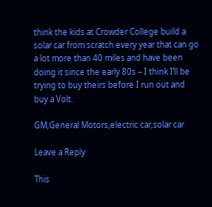think the kids at Crowder College build a solar car from scratch every year that can go a lot more than 40 miles and have been doing it since the early 80s – I think I’ll be trying to buy theirs before I run out and buy a Volt.

GM,General Motors,electric car,solar car

Leave a Reply

This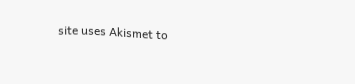site uses Akismet to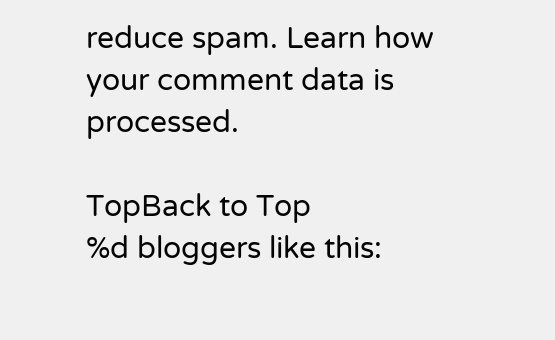reduce spam. Learn how your comment data is processed.

TopBack to Top
%d bloggers like this: